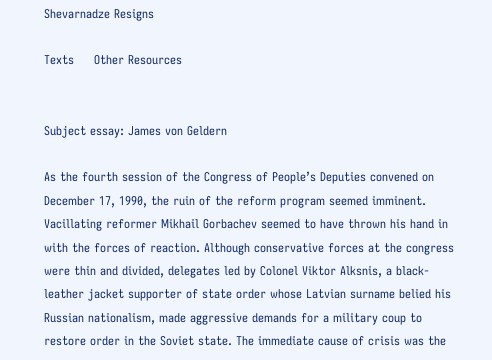Shevarnadze Resigns

Texts     Other Resources


Subject essay: James von Geldern

As the fourth session of the Congress of People’s Deputies convened on December 17, 1990, the ruin of the reform program seemed imminent. Vacillating reformer Mikhail Gorbachev seemed to have thrown his hand in with the forces of reaction. Although conservative forces at the congress were thin and divided, delegates led by Colonel Viktor Alksnis, a black-leather jacket supporter of state order whose Latvian surname belied his Russian nationalism, made aggressive demands for a military coup to restore order in the Soviet state. The immediate cause of crisis was the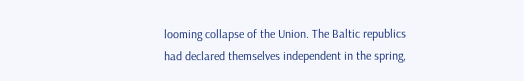looming collapse of the Union. The Baltic republics had declared themselves independent in the spring,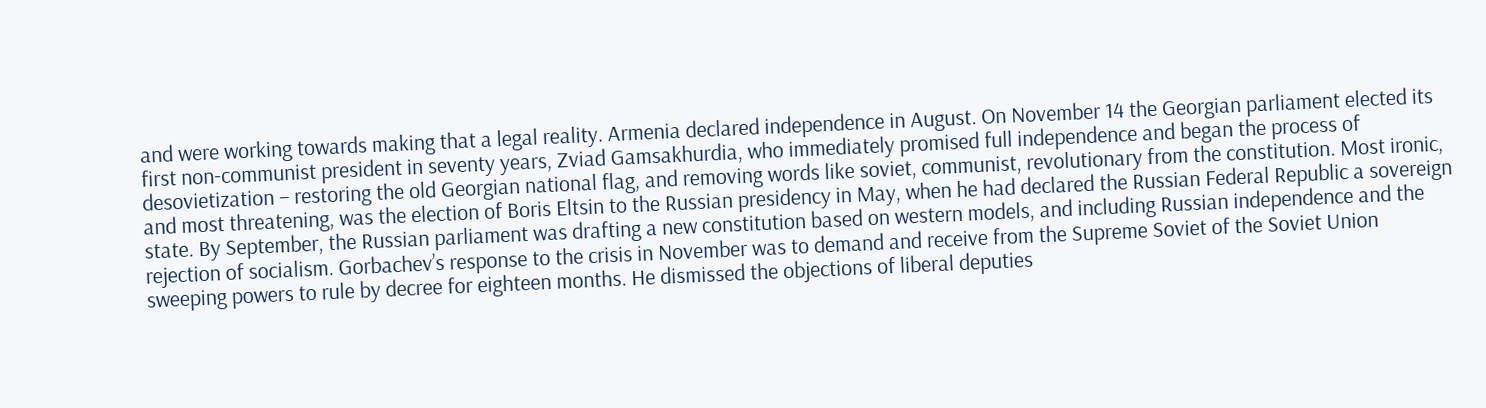and were working towards making that a legal reality. Armenia declared independence in August. On November 14 the Georgian parliament elected its first non-communist president in seventy years, Zviad Gamsakhurdia, who immediately promised full independence and began the process of desovietization – restoring the old Georgian national flag, and removing words like soviet, communist, revolutionary from the constitution. Most ironic, and most threatening, was the election of Boris Eltsin to the Russian presidency in May, when he had declared the Russian Federal Republic a sovereign state. By September, the Russian parliament was drafting a new constitution based on western models, and including Russian independence and the rejection of socialism. Gorbachev’s response to the crisis in November was to demand and receive from the Supreme Soviet of the Soviet Union sweeping powers to rule by decree for eighteen months. He dismissed the objections of liberal deputies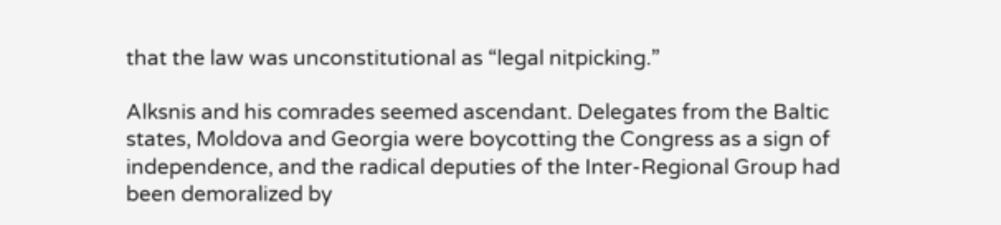that the law was unconstitutional as “legal nitpicking.”

Alksnis and his comrades seemed ascendant. Delegates from the Baltic states, Moldova and Georgia were boycotting the Congress as a sign of independence, and the radical deputies of the Inter-Regional Group had been demoralized by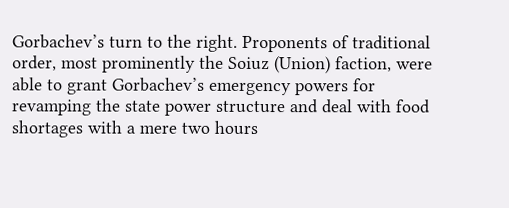Gorbachev’s turn to the right. Proponents of traditional order, most prominently the Soiuz (Union) faction, were able to grant Gorbachev’s emergency powers for revamping the state power structure and deal with food shortages with a mere two hours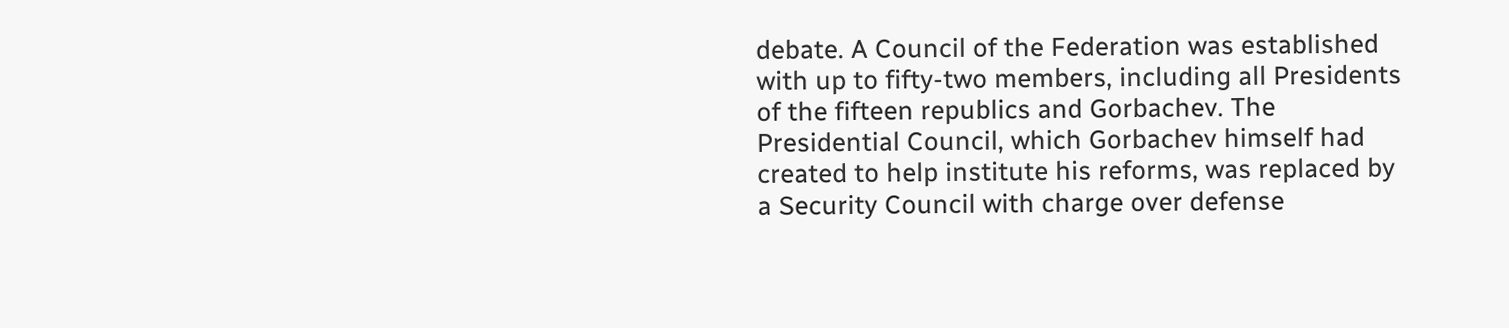debate. A Council of the Federation was established with up to fifty-two members, including all Presidents of the fifteen republics and Gorbachev. The Presidential Council, which Gorbachev himself had created to help institute his reforms, was replaced by a Security Council with charge over defense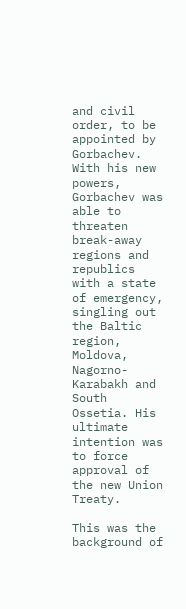and civil order, to be appointed by Gorbachev. With his new powers, Gorbachev was able to threaten break-away regions and republics with a state of emergency, singling out the Baltic region, Moldova, Nagorno-Karabakh and South Ossetia. His ultimate intention was to force approval of the new Union Treaty.

This was the background of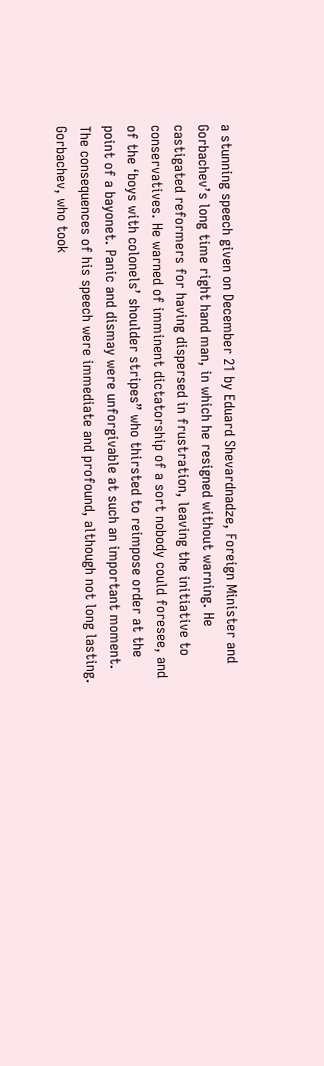a stunning speech given on December 21 by Eduard Shevardnadze, Foreign Minister and Gorbachev’s long time right hand man, in which he resigned without warning. He castigated reformers for having dispersed in frustration, leaving the initiative to conservatives. He warned of imminent dictatorship of a sort nobody could foresee, and of the ‘boys with colonels’ shoulder stripes” who thirsted to reimpose order at the point of a bayonet. Panic and dismay were unforgivable at such an important moment. The consequences of his speech were immediate and profound, although not long lasting. Gorbachev, who took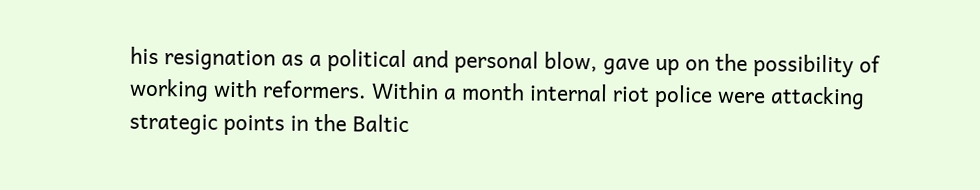his resignation as a political and personal blow, gave up on the possibility of working with reformers. Within a month internal riot police were attacking strategic points in the Baltic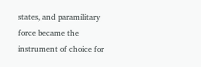states, and paramilitary force became the instrument of choice for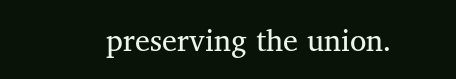preserving the union.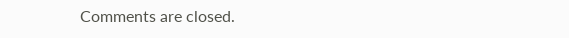Comments are closed.